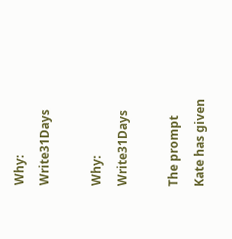Why: Write31Days

Why: Write31Days

The prompt Kate has given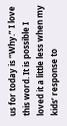us for today is “Why.” I love this word. It is possible I loved it a little less when my kids’ response to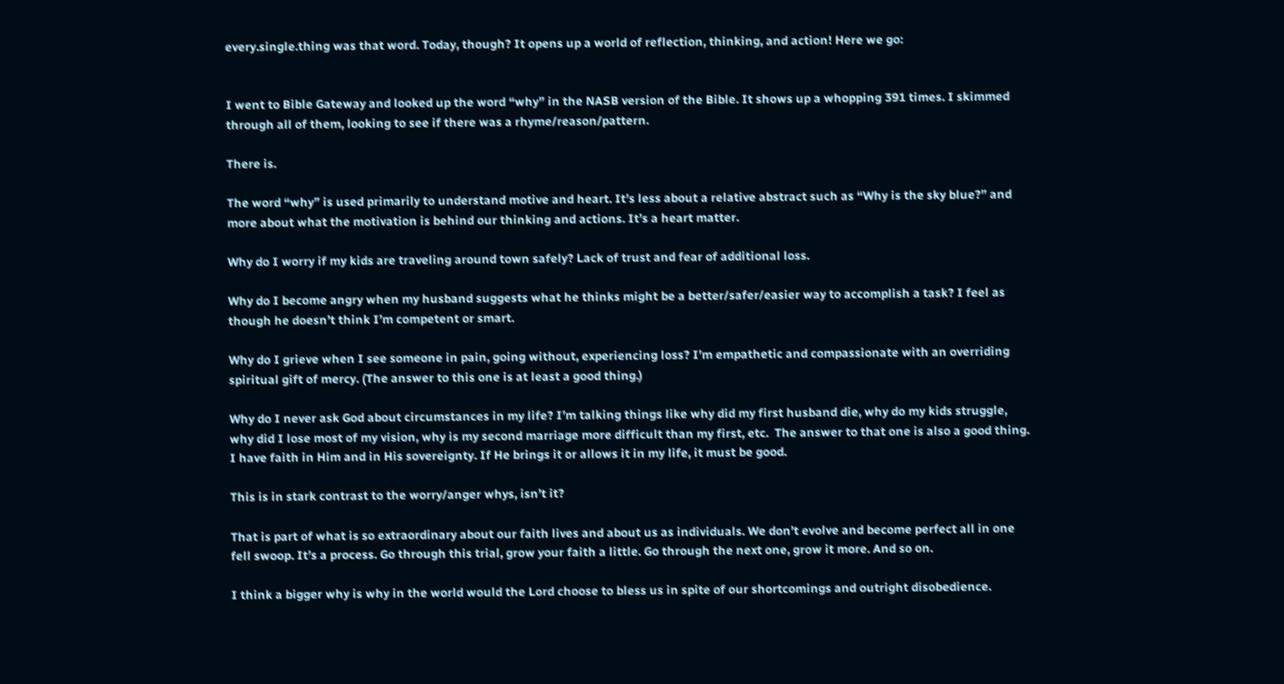every.single.thing was that word. Today, though? It opens up a world of reflection, thinking, and action! Here we go:


I went to Bible Gateway and looked up the word “why” in the NASB version of the Bible. It shows up a whopping 391 times. I skimmed through all of them, looking to see if there was a rhyme/reason/pattern.

There is.

The word “why” is used primarily to understand motive and heart. It’s less about a relative abstract such as “Why is the sky blue?” and more about what the motivation is behind our thinking and actions. It’s a heart matter.

Why do I worry if my kids are traveling around town safely? Lack of trust and fear of additional loss.

Why do I become angry when my husband suggests what he thinks might be a better/safer/easier way to accomplish a task? I feel as though he doesn’t think I’m competent or smart.

Why do I grieve when I see someone in pain, going without, experiencing loss? I’m empathetic and compassionate with an overriding spiritual gift of mercy. (The answer to this one is at least a good thing.)

Why do I never ask God about circumstances in my life? I’m talking things like why did my first husband die, why do my kids struggle, why did I lose most of my vision, why is my second marriage more difficult than my first, etc.  The answer to that one is also a good thing. I have faith in Him and in His sovereignty. If He brings it or allows it in my life, it must be good.

This is in stark contrast to the worry/anger whys, isn’t it?

That is part of what is so extraordinary about our faith lives and about us as individuals. We don’t evolve and become perfect all in one fell swoop. It’s a process. Go through this trial, grow your faith a little. Go through the next one, grow it more. And so on.

I think a bigger why is why in the world would the Lord choose to bless us in spite of our shortcomings and outright disobedience.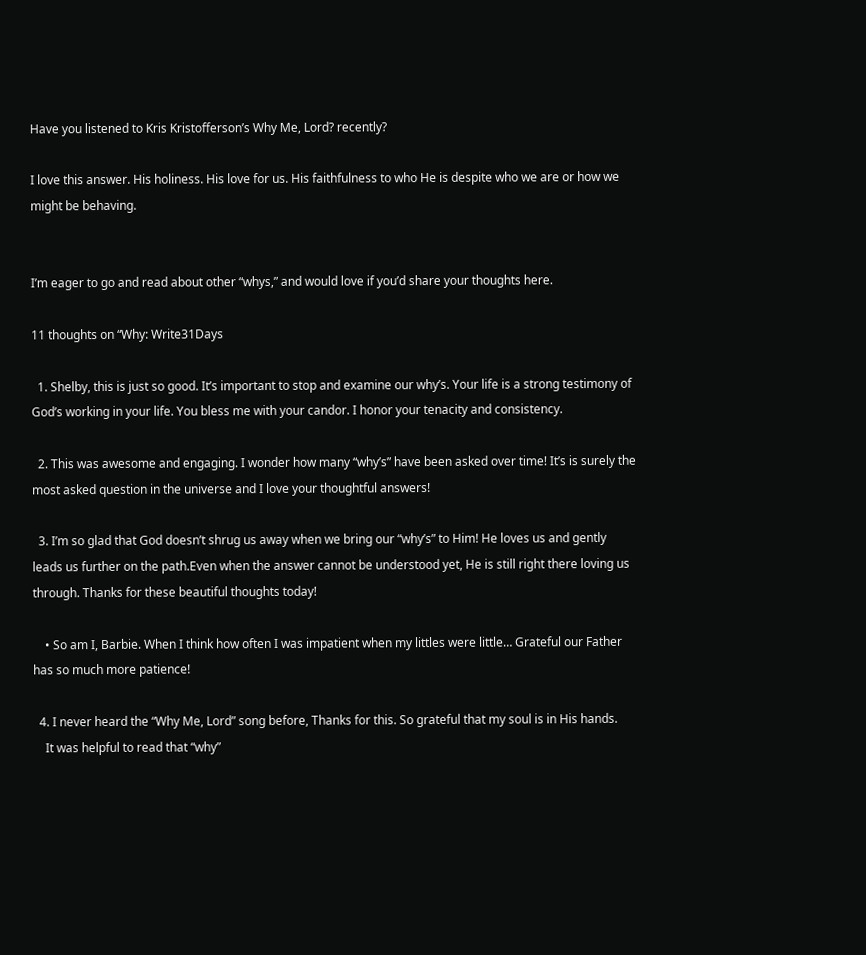Have you listened to Kris Kristofferson’s Why Me, Lord? recently?

I love this answer. His holiness. His love for us. His faithfulness to who He is despite who we are or how we might be behaving.


I’m eager to go and read about other “whys,” and would love if you’d share your thoughts here.

11 thoughts on “Why: Write31Days

  1. Shelby, this is just so good. It’s important to stop and examine our why’s. Your life is a strong testimony of God’s working in your life. You bless me with your candor. I honor your tenacity and consistency.

  2. This was awesome and engaging. I wonder how many “why’s” have been asked over time! It’s is surely the most asked question in the universe and I love your thoughtful answers!

  3. I’m so glad that God doesn’t shrug us away when we bring our “why’s” to Him! He loves us and gently leads us further on the path.Even when the answer cannot be understood yet, He is still right there loving us through. Thanks for these beautiful thoughts today!

    • So am I, Barbie. When I think how often I was impatient when my littles were little… Grateful our Father has so much more patience!

  4. I never heard the “Why Me, Lord” song before, Thanks for this. So grateful that my soul is in His hands.
    It was helpful to read that “why”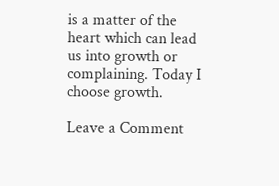is a matter of the heart which can lead us into growth or complaining. Today I choose growth.

Leave a Comment